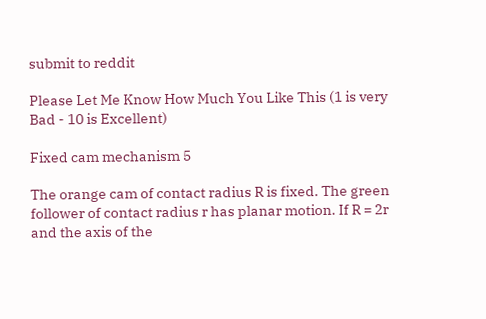submit to reddit

Please Let Me Know How Much You Like This (1 is very Bad - 10 is Excellent)

Fixed cam mechanism 5

The orange cam of contact radius R is fixed. The green follower of contact radius r has planar motion. If R = 2r and the axis of the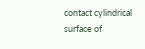contact cylindrical surface of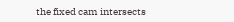the fixed cam intersects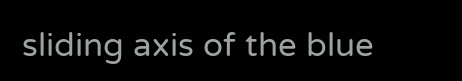sliding axis of the blue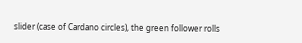slider (case of Cardano circles), the green follower rolls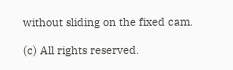without sliding on the fixed cam.

(c) All rights reserved.